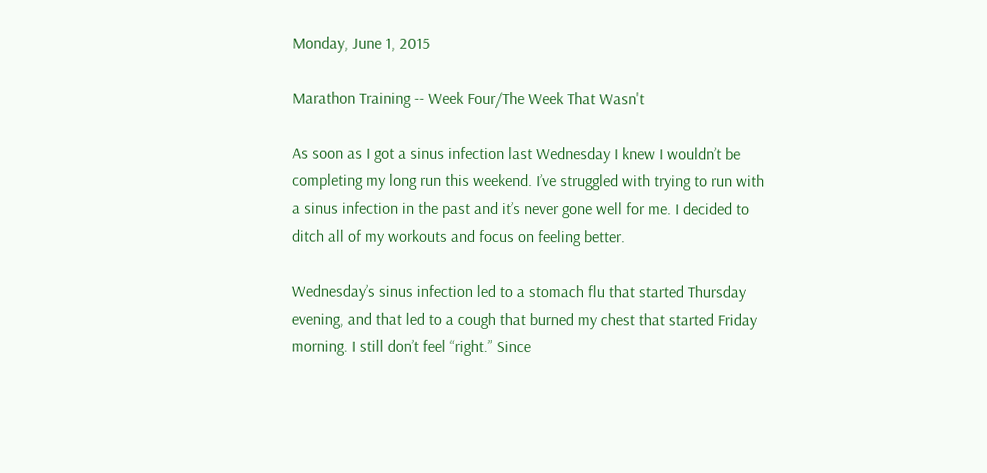Monday, June 1, 2015

Marathon Training -- Week Four/The Week That Wasn't

As soon as I got a sinus infection last Wednesday I knew I wouldn’t be completing my long run this weekend. I’ve struggled with trying to run with a sinus infection in the past and it’s never gone well for me. I decided to ditch all of my workouts and focus on feeling better.

Wednesday’s sinus infection led to a stomach flu that started Thursday evening, and that led to a cough that burned my chest that started Friday morning. I still don’t feel “right.” Since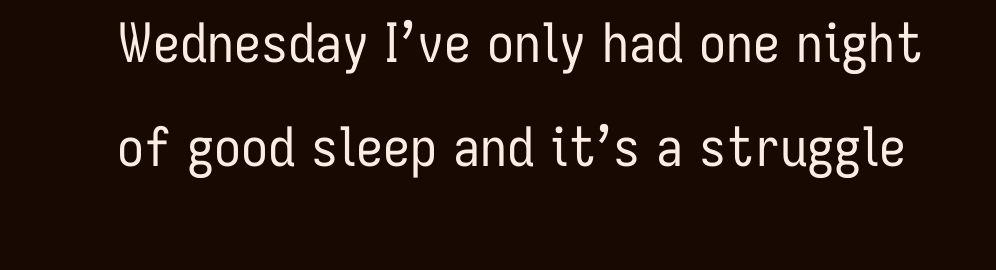Wednesday I’ve only had one night of good sleep and it’s a struggle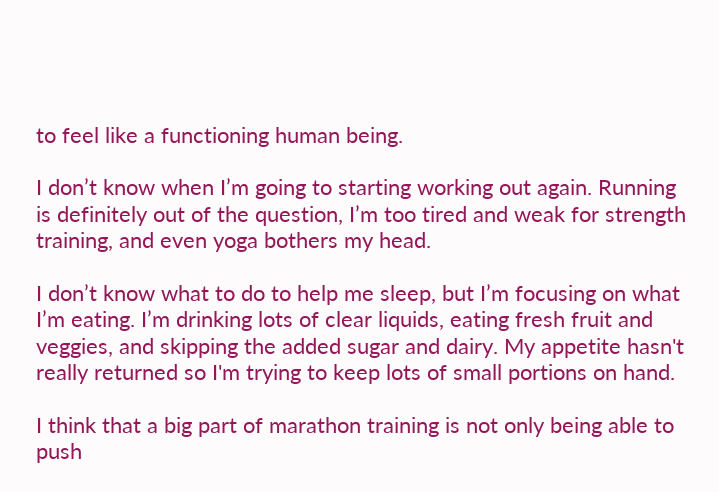to feel like a functioning human being.

I don’t know when I’m going to starting working out again. Running is definitely out of the question, I’m too tired and weak for strength training, and even yoga bothers my head.

I don’t know what to do to help me sleep, but I’m focusing on what I’m eating. I’m drinking lots of clear liquids, eating fresh fruit and veggies, and skipping the added sugar and dairy. My appetite hasn't really returned so I'm trying to keep lots of small portions on hand.

I think that a big part of marathon training is not only being able to push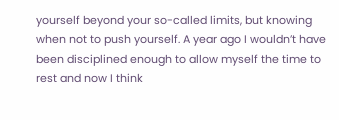yourself beyond your so-called limits, but knowing when not to push yourself. A year ago I wouldn’t have been disciplined enough to allow myself the time to rest and now I think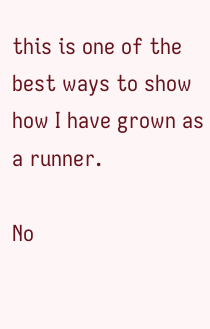this is one of the best ways to show how I have grown as a runner.

No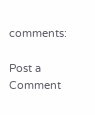comments:

Post a Comment